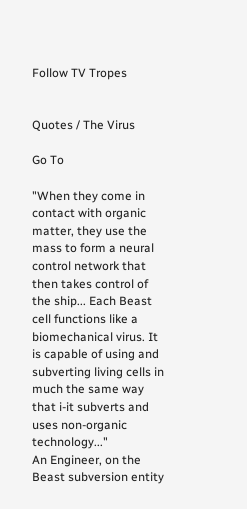Follow TV Tropes


Quotes / The Virus

Go To

"When they come in contact with organic matter, they use the mass to form a neural control network that then takes control of the ship... Each Beast cell functions like a biomechanical virus. It is capable of using and subverting living cells in much the same way that i-it subverts and uses non-organic technology..."
An Engineer, on the Beast subversion entity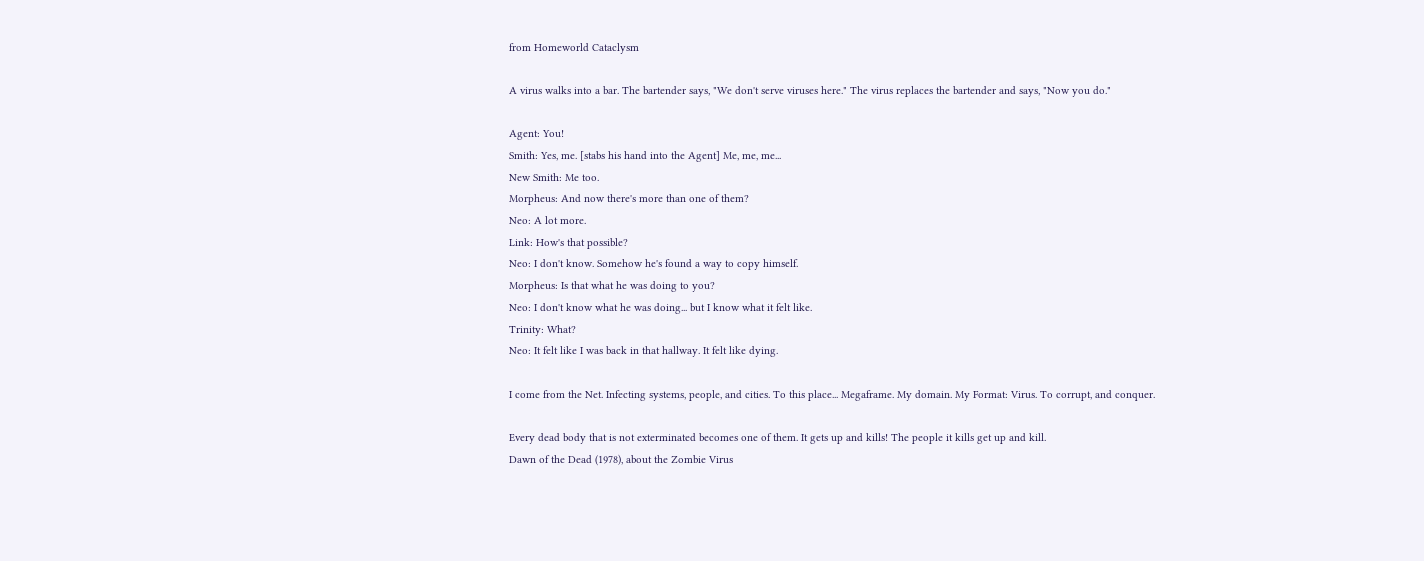from Homeworld Cataclysm

A virus walks into a bar. The bartender says, "We don't serve viruses here." The virus replaces the bartender and says, "Now you do."

Agent: You!
Smith: Yes, me. [stabs his hand into the Agent] Me, me, me...
New Smith: Me too.
Morpheus: And now there's more than one of them?
Neo: A lot more.
Link: How's that possible?
Neo: I don't know. Somehow he's found a way to copy himself.
Morpheus: Is that what he was doing to you?
Neo: I don't know what he was doing... but I know what it felt like.
Trinity: What?
Neo: It felt like I was back in that hallway. It felt like dying.

I come from the Net. Infecting systems, people, and cities. To this place... Megaframe. My domain. My Format: Virus. To corrupt, and conquer.

Every dead body that is not exterminated becomes one of them. It gets up and kills! The people it kills get up and kill.
Dawn of the Dead (1978), about the Zombie Virus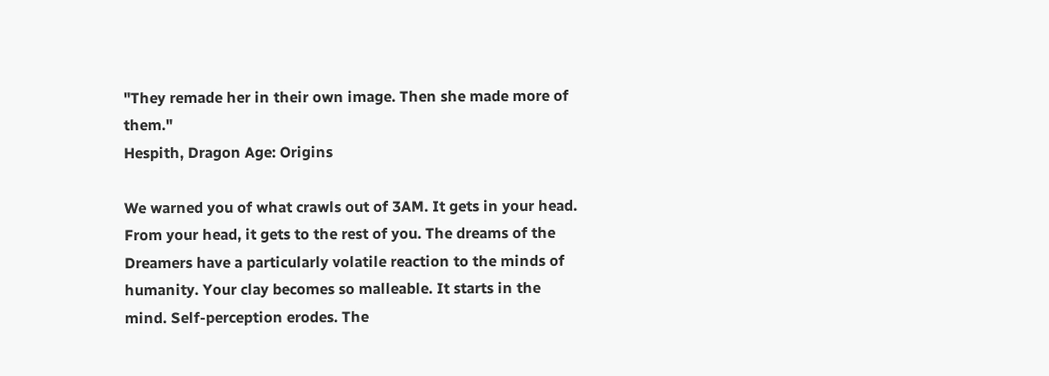"They remade her in their own image. Then she made more of them."
Hespith, Dragon Age: Origins

We warned you of what crawls out of 3AM. It gets in your head. From your head, it gets to the rest of you. The dreams of the Dreamers have a particularly volatile reaction to the minds of humanity. Your clay becomes so malleable. It starts in the mind. Self-perception erodes. The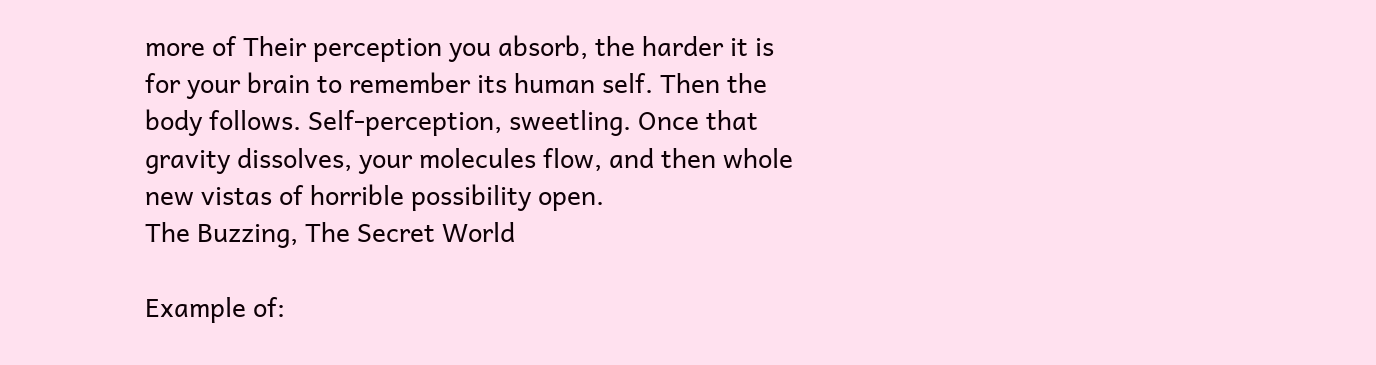more of Their perception you absorb, the harder it is for your brain to remember its human self. Then the body follows. Self-perception, sweetling. Once that gravity dissolves, your molecules flow, and then whole new vistas of horrible possibility open.
The Buzzing, The Secret World

Example of: